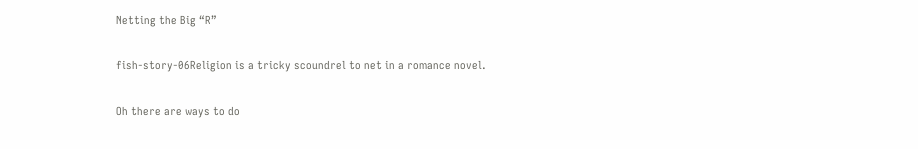Netting the Big “R”

fish-story-06Religion is a tricky scoundrel to net in a romance novel.

Oh there are ways to do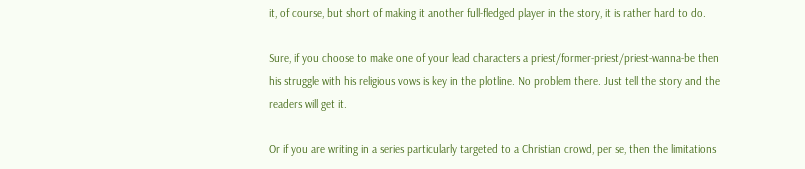it, of course, but short of making it another full-fledged player in the story, it is rather hard to do.

Sure, if you choose to make one of your lead characters a priest/former-priest/priest-wanna-be then his struggle with his religious vows is key in the plotline. No problem there. Just tell the story and the readers will get it.

Or if you are writing in a series particularly targeted to a Christian crowd, per se, then the limitations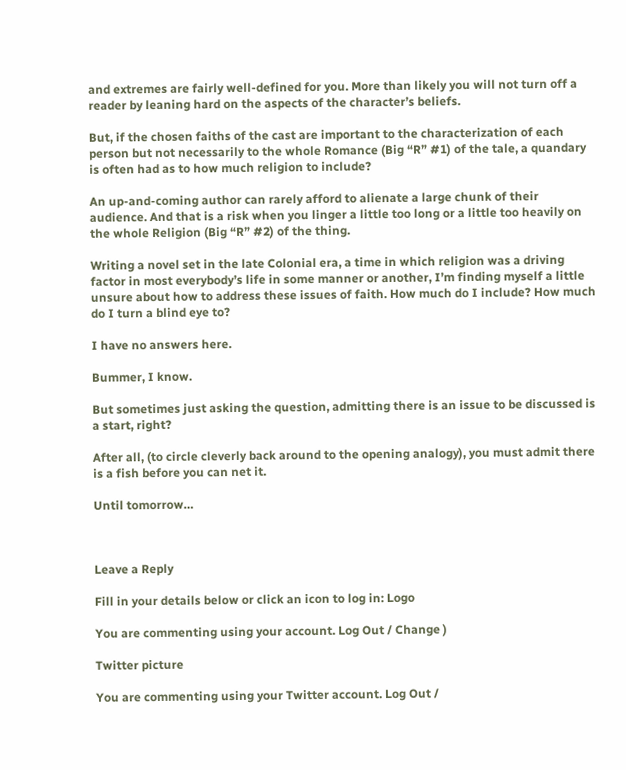and extremes are fairly well-defined for you. More than likely you will not turn off a reader by leaning hard on the aspects of the character’s beliefs.

But, if the chosen faiths of the cast are important to the characterization of each person but not necessarily to the whole Romance (Big “R” #1) of the tale, a quandary is often had as to how much religion to include?

An up-and-coming author can rarely afford to alienate a large chunk of their audience. And that is a risk when you linger a little too long or a little too heavily on the whole Religion (Big “R” #2) of the thing.

Writing a novel set in the late Colonial era, a time in which religion was a driving factor in most everybody’s life in some manner or another, I’m finding myself a little unsure about how to address these issues of faith. How much do I include? How much do I turn a blind eye to?

I have no answers here.

Bummer, I know.

But sometimes just asking the question, admitting there is an issue to be discussed is a start, right?

After all, (to circle cleverly back around to the opening analogy), you must admit there is a fish before you can net it.

Until tomorrow…



Leave a Reply

Fill in your details below or click an icon to log in: Logo

You are commenting using your account. Log Out / Change )

Twitter picture

You are commenting using your Twitter account. Log Out /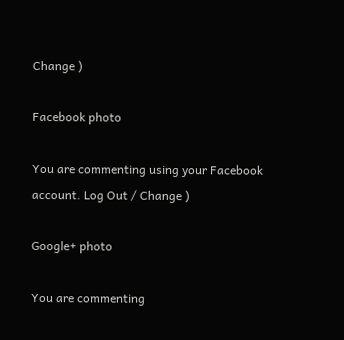Change )

Facebook photo

You are commenting using your Facebook account. Log Out / Change )

Google+ photo

You are commenting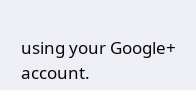using your Google+ account.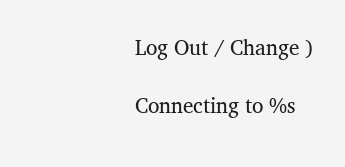Log Out / Change )

Connecting to %s